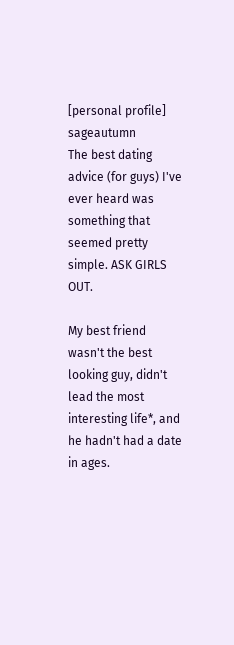[personal profile] sageautumn
The best dating advice (for guys) I've ever heard was something that seemed pretty simple. ASK GIRLS OUT.

My best friend wasn't the best looking guy, didn't lead the most interesting life*, and he hadn't had a date in ages.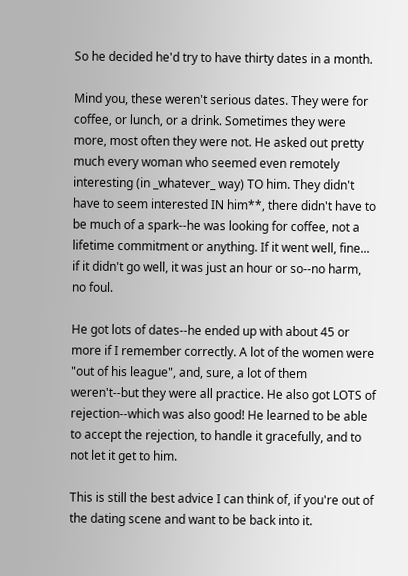So he decided he'd try to have thirty dates in a month.

Mind you, these weren't serious dates. They were for coffee, or lunch, or a drink. Sometimes they were more, most often they were not. He asked out pretty much every woman who seemed even remotely interesting (in _whatever_ way) TO him. They didn't have to seem interested IN him**, there didn't have to be much of a spark--he was looking for coffee, not a lifetime commitment or anything. If it went well, fine... if it didn't go well, it was just an hour or so--no harm, no foul.

He got lots of dates--he ended up with about 45 or more if I remember correctly. A lot of the women were "out of his league", and, sure, a lot of them weren't--but they were all practice. He also got LOTS of rejection--which was also good! He learned to be able to accept the rejection, to handle it gracefully, and to not let it get to him.

This is still the best advice I can think of, if you're out of the dating scene and want to be back into it.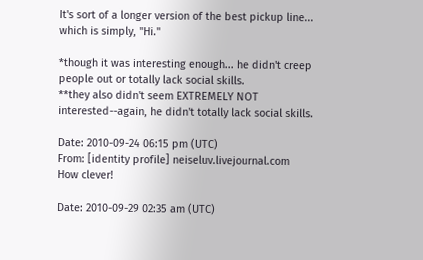It's sort of a longer version of the best pickup line... which is simply, "Hi."

*though it was interesting enough... he didn't creep people out or totally lack social skills.
**they also didn't seem EXTREMELY NOT interested--again, he didn't totally lack social skills.

Date: 2010-09-24 06:15 pm (UTC)
From: [identity profile] neiseluv.livejournal.com
How clever!

Date: 2010-09-29 02:35 am (UTC)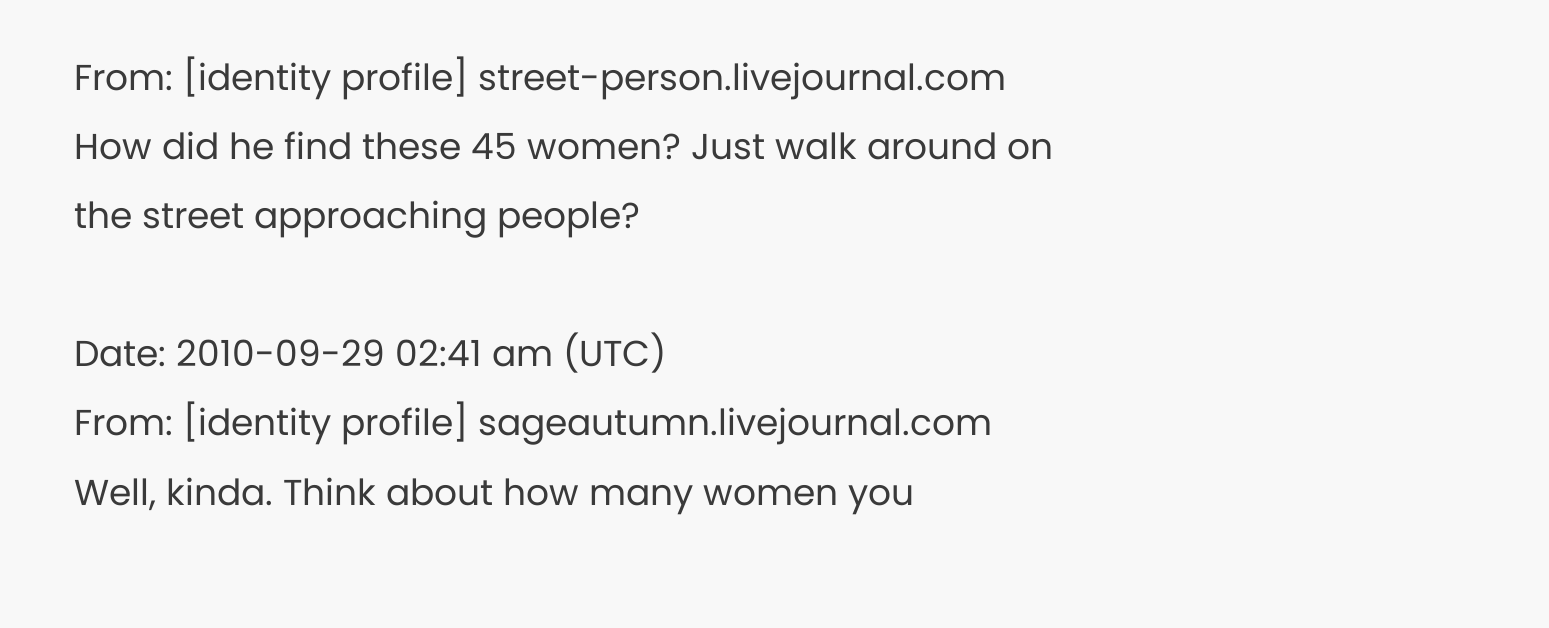From: [identity profile] street-person.livejournal.com
How did he find these 45 women? Just walk around on the street approaching people?

Date: 2010-09-29 02:41 am (UTC)
From: [identity profile] sageautumn.livejournal.com
Well, kinda. Think about how many women you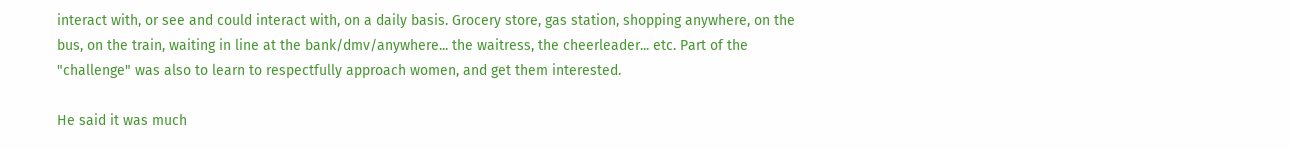interact with, or see and could interact with, on a daily basis. Grocery store, gas station, shopping anywhere, on the bus, on the train, waiting in line at the bank/dmv/anywhere... the waitress, the cheerleader... etc. Part of the "challenge" was also to learn to respectfully approach women, and get them interested.

He said it was much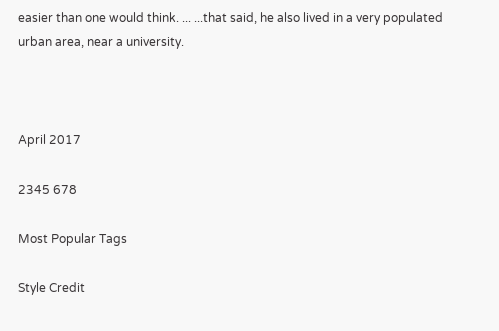easier than one would think. ... ...that said, he also lived in a very populated urban area, near a university.



April 2017

2345 678

Most Popular Tags

Style Credit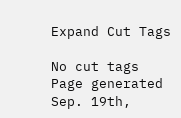Expand Cut Tags

No cut tags
Page generated Sep. 19th,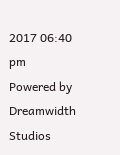2017 06:40 pm
Powered by Dreamwidth Studios